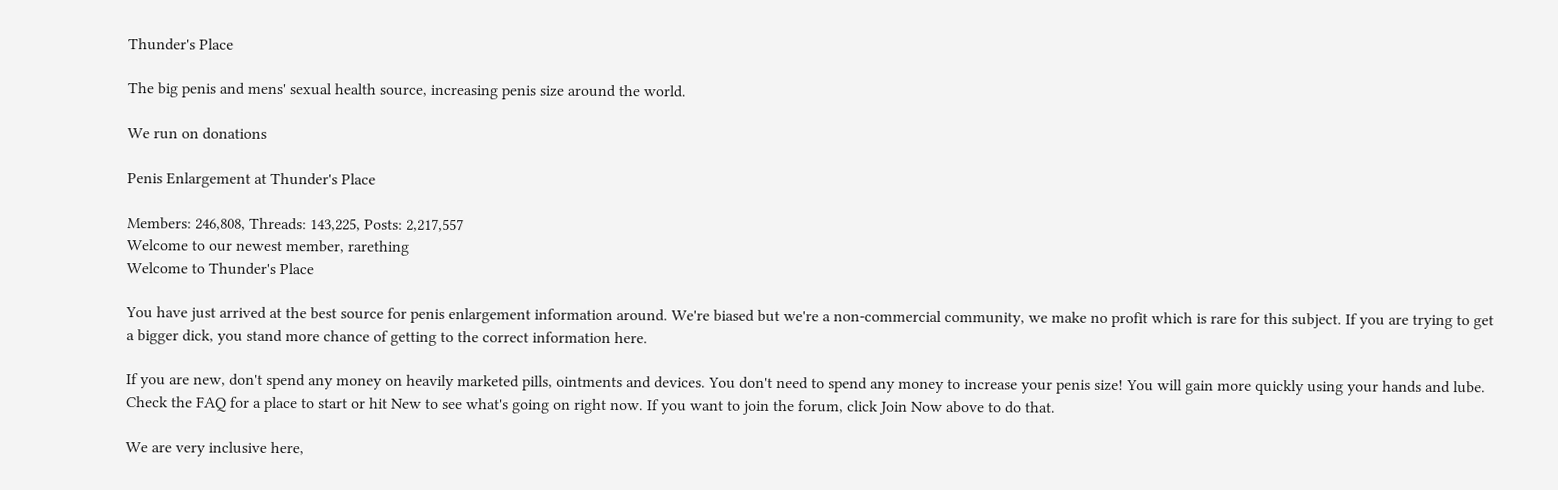Thunder's Place

The big penis and mens' sexual health source, increasing penis size around the world.

We run on donations

Penis Enlargement at Thunder's Place

Members: 246,808, Threads: 143,225, Posts: 2,217,557
Welcome to our newest member, rarething
Welcome to Thunder's Place

You have just arrived at the best source for penis enlargement information around. We're biased but we're a non-commercial community, we make no profit which is rare for this subject. If you are trying to get a bigger dick, you stand more chance of getting to the correct information here.

If you are new, don't spend any money on heavily marketed pills, ointments and devices. You don't need to spend any money to increase your penis size! You will gain more quickly using your hands and lube. Check the FAQ for a place to start or hit New to see what's going on right now. If you want to join the forum, click Join Now above to do that.

We are very inclusive here,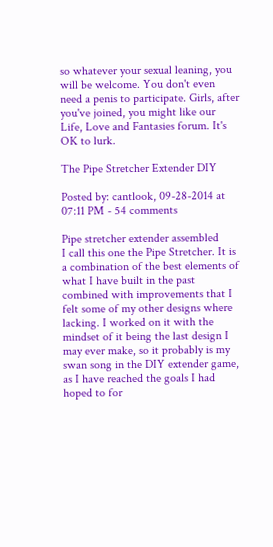so whatever your sexual leaning, you will be welcome. You don't even need a penis to participate. Girls, after you've joined, you might like our Life, Love and Fantasies forum. It's OK to lurk.

The Pipe Stretcher Extender DIY

Posted by: cantlook, 09-28-2014 at 07:11 PM - 54 comments

Pipe stretcher extender assembled
I call this one the Pipe Stretcher. It is a combination of the best elements of what I have built in the past combined with improvements that I felt some of my other designs where lacking. I worked on it with the mindset of it being the last design I may ever make, so it probably is my swan song in the DIY extender game, as I have reached the goals I had hoped to for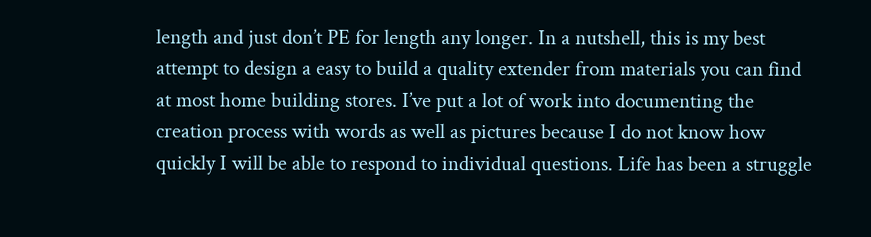length and just don’t PE for length any longer. In a nutshell, this is my best attempt to design a easy to build a quality extender from materials you can find at most home building stores. I’ve put a lot of work into documenting the creation process with words as well as pictures because I do not know how quickly I will be able to respond to individual questions. Life has been a struggle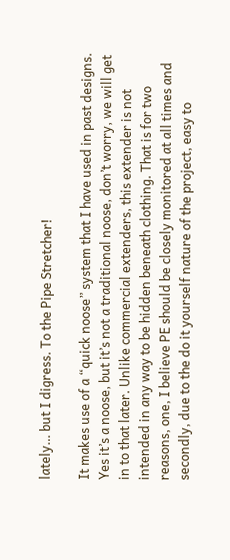lately… but I digress. To the Pipe Stretcher!

It makes use of a “quick noose” system that I have used in past designs. Yes it’s a noose, but it’s not a traditional noose, don’t worry, we will get in to that later. Unlike commercial extenders, this extender is not intended in any way to be hidden beneath clothing. That is for two reasons, one, I believe PE should be closely monitored at all times and secondly, due to the do it yourself nature of the project, easy to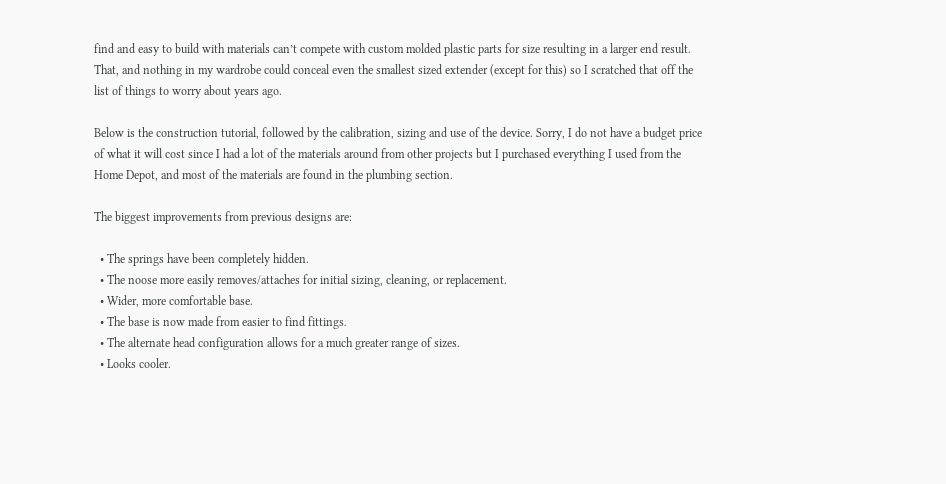find and easy to build with materials can’t compete with custom molded plastic parts for size resulting in a larger end result. That, and nothing in my wardrobe could conceal even the smallest sized extender (except for this) so I scratched that off the list of things to worry about years ago.

Below is the construction tutorial, followed by the calibration, sizing and use of the device. Sorry, I do not have a budget price of what it will cost since I had a lot of the materials around from other projects but I purchased everything I used from the Home Depot, and most of the materials are found in the plumbing section.

The biggest improvements from previous designs are:

  • The springs have been completely hidden.
  • The noose more easily removes/attaches for initial sizing, cleaning, or replacement.
  • Wider, more comfortable base.
  • The base is now made from easier to find fittings.
  • The alternate head configuration allows for a much greater range of sizes.
  • Looks cooler.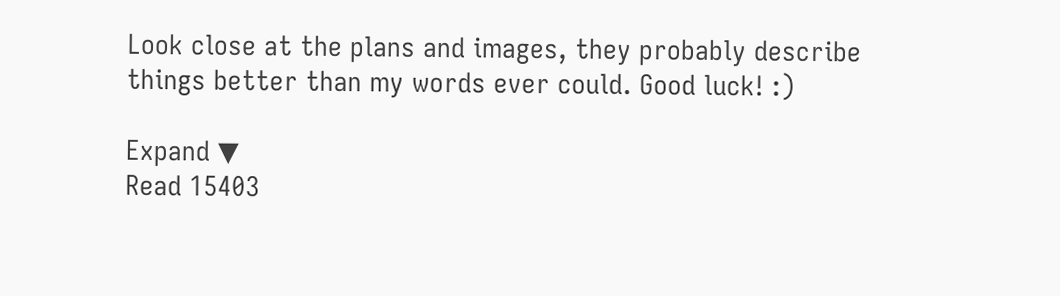Look close at the plans and images, they probably describe things better than my words ever could. Good luck! :)

Expand ▼
Read 15403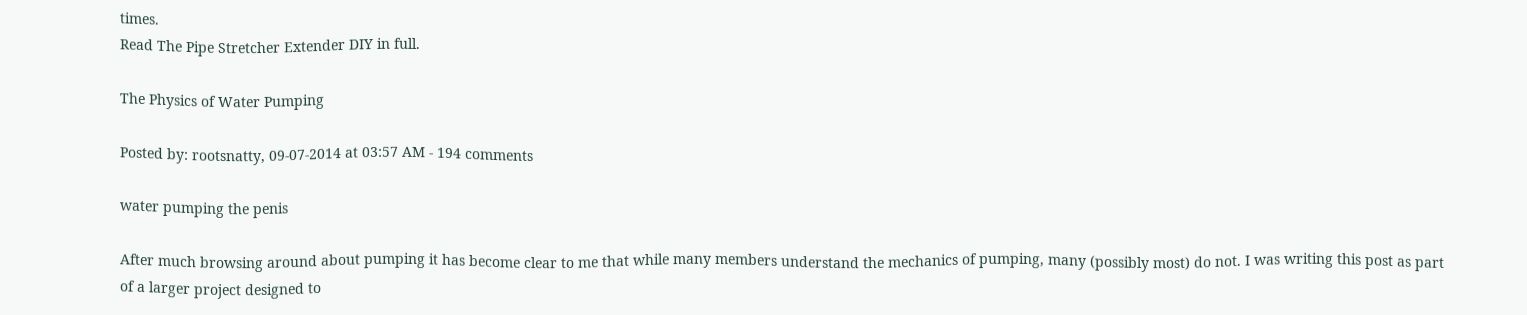times.
Read The Pipe Stretcher Extender DIY in full.

The Physics of Water Pumping

Posted by: rootsnatty, 09-07-2014 at 03:57 AM - 194 comments

water pumping the penis

After much browsing around about pumping it has become clear to me that while many members understand the mechanics of pumping, many (possibly most) do not. I was writing this post as part of a larger project designed to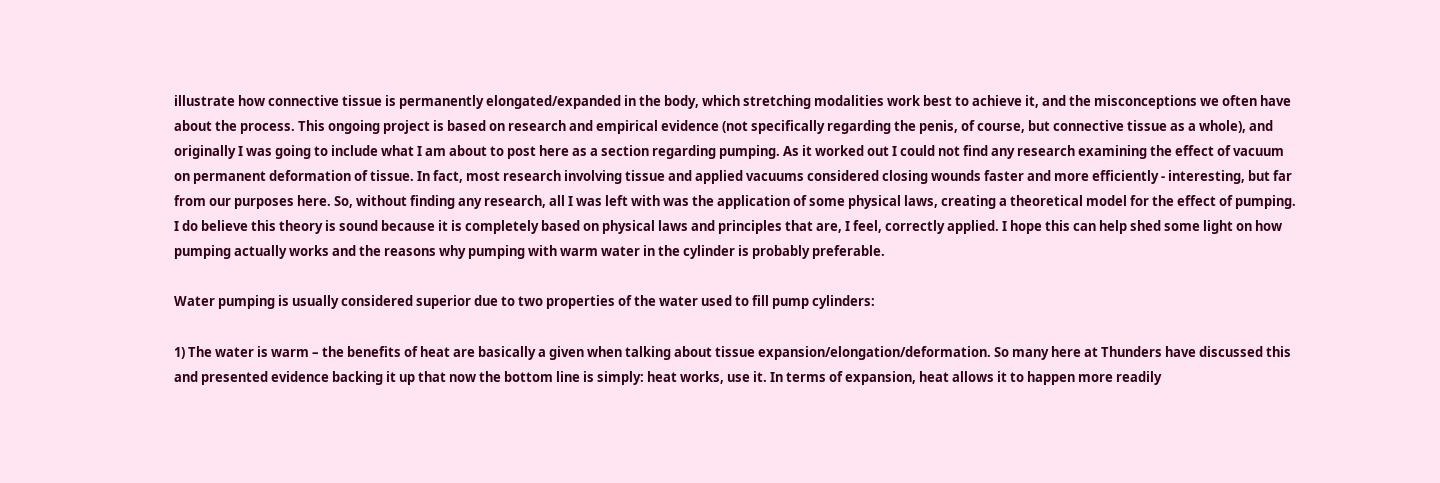illustrate how connective tissue is permanently elongated/expanded in the body, which stretching modalities work best to achieve it, and the misconceptions we often have about the process. This ongoing project is based on research and empirical evidence (not specifically regarding the penis, of course, but connective tissue as a whole), and originally I was going to include what I am about to post here as a section regarding pumping. As it worked out I could not find any research examining the effect of vacuum on permanent deformation of tissue. In fact, most research involving tissue and applied vacuums considered closing wounds faster and more efficiently - interesting, but far from our purposes here. So, without finding any research, all I was left with was the application of some physical laws, creating a theoretical model for the effect of pumping. I do believe this theory is sound because it is completely based on physical laws and principles that are, I feel, correctly applied. I hope this can help shed some light on how pumping actually works and the reasons why pumping with warm water in the cylinder is probably preferable.

Water pumping is usually considered superior due to two properties of the water used to fill pump cylinders:

1) The water is warm – the benefits of heat are basically a given when talking about tissue expansion/elongation/deformation. So many here at Thunders have discussed this and presented evidence backing it up that now the bottom line is simply: heat works, use it. In terms of expansion, heat allows it to happen more readily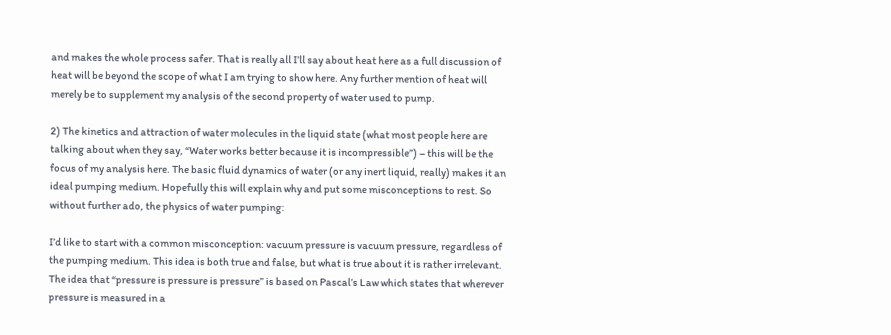and makes the whole process safer. That is really all I’ll say about heat here as a full discussion of heat will be beyond the scope of what I am trying to show here. Any further mention of heat will merely be to supplement my analysis of the second property of water used to pump.

2) The kinetics and attraction of water molecules in the liquid state (what most people here are talking about when they say, “Water works better because it is incompressible”) – this will be the focus of my analysis here. The basic fluid dynamics of water (or any inert liquid, really) makes it an ideal pumping medium. Hopefully this will explain why and put some misconceptions to rest. So without further ado, the physics of water pumping:

I’d like to start with a common misconception: vacuum pressure is vacuum pressure, regardless of the pumping medium. This idea is both true and false, but what is true about it is rather irrelevant. The idea that “pressure is pressure is pressure” is based on Pascal’s Law which states that wherever pressure is measured in a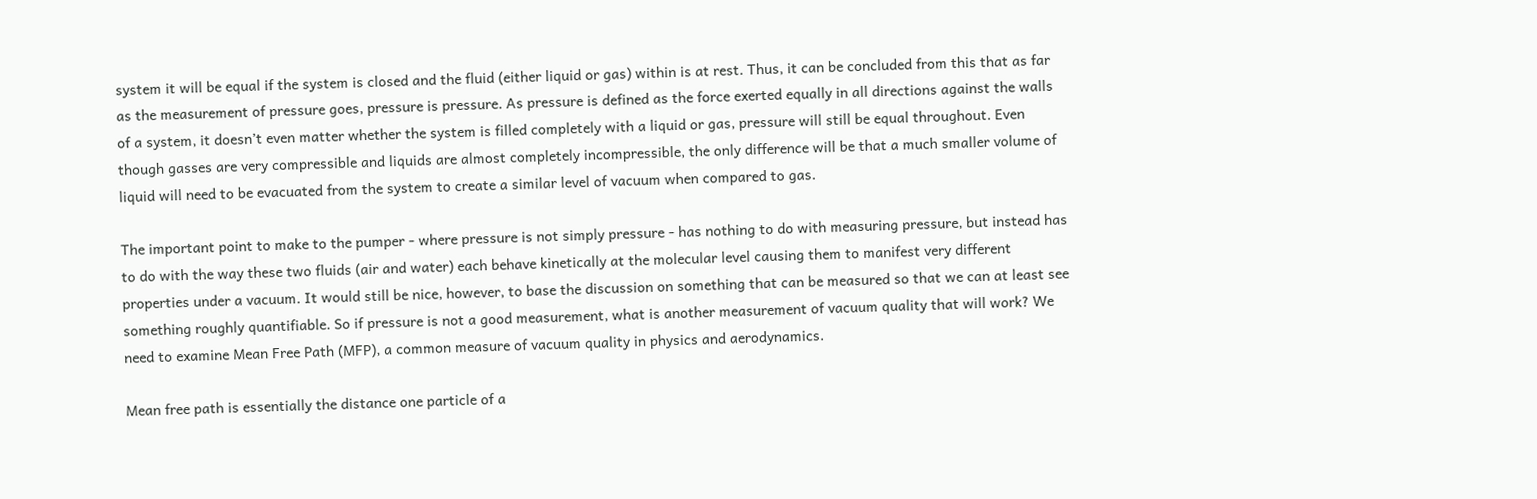system it will be equal if the system is closed and the fluid (either liquid or gas) within is at rest. Thus, it can be concluded from this that as far as the measurement of pressure goes, pressure is pressure. As pressure is defined as the force exerted equally in all directions against the walls of a system, it doesn’t even matter whether the system is filled completely with a liquid or gas, pressure will still be equal throughout. Even though gasses are very compressible and liquids are almost completely incompressible, the only difference will be that a much smaller volume of liquid will need to be evacuated from the system to create a similar level of vacuum when compared to gas.

The important point to make to the pumper - where pressure is not simply pressure - has nothing to do with measuring pressure, but instead has to do with the way these two fluids (air and water) each behave kinetically at the molecular level causing them to manifest very different properties under a vacuum. It would still be nice, however, to base the discussion on something that can be measured so that we can at least see something roughly quantifiable. So if pressure is not a good measurement, what is another measurement of vacuum quality that will work? We need to examine Mean Free Path (MFP), a common measure of vacuum quality in physics and aerodynamics.

Mean free path is essentially the distance one particle of a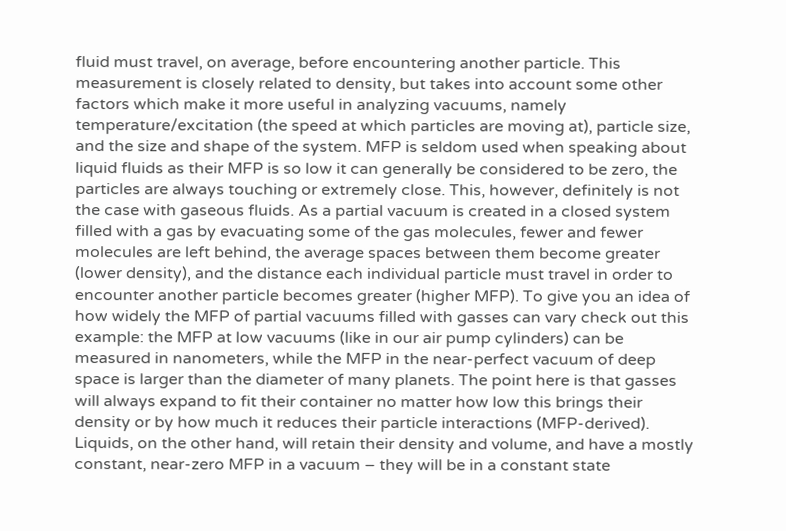fluid must travel, on average, before encountering another particle. This measurement is closely related to density, but takes into account some other factors which make it more useful in analyzing vacuums, namely temperature/excitation (the speed at which particles are moving at), particle size, and the size and shape of the system. MFP is seldom used when speaking about liquid fluids as their MFP is so low it can generally be considered to be zero, the particles are always touching or extremely close. This, however, definitely is not the case with gaseous fluids. As a partial vacuum is created in a closed system filled with a gas by evacuating some of the gas molecules, fewer and fewer molecules are left behind, the average spaces between them become greater (lower density), and the distance each individual particle must travel in order to encounter another particle becomes greater (higher MFP). To give you an idea of how widely the MFP of partial vacuums filled with gasses can vary check out this example: the MFP at low vacuums (like in our air pump cylinders) can be measured in nanometers, while the MFP in the near-perfect vacuum of deep space is larger than the diameter of many planets. The point here is that gasses will always expand to fit their container no matter how low this brings their density or by how much it reduces their particle interactions (MFP-derived). Liquids, on the other hand, will retain their density and volume, and have a mostly constant, near-zero MFP in a vacuum – they will be in a constant state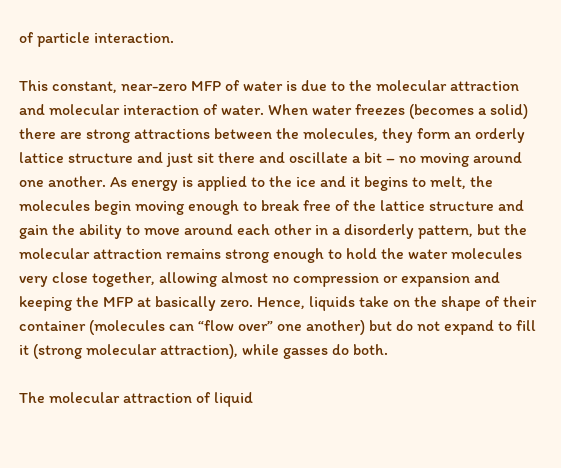of particle interaction.

This constant, near-zero MFP of water is due to the molecular attraction and molecular interaction of water. When water freezes (becomes a solid) there are strong attractions between the molecules, they form an orderly lattice structure and just sit there and oscillate a bit – no moving around one another. As energy is applied to the ice and it begins to melt, the molecules begin moving enough to break free of the lattice structure and gain the ability to move around each other in a disorderly pattern, but the molecular attraction remains strong enough to hold the water molecules very close together, allowing almost no compression or expansion and keeping the MFP at basically zero. Hence, liquids take on the shape of their container (molecules can “flow over” one another) but do not expand to fill it (strong molecular attraction), while gasses do both.

The molecular attraction of liquid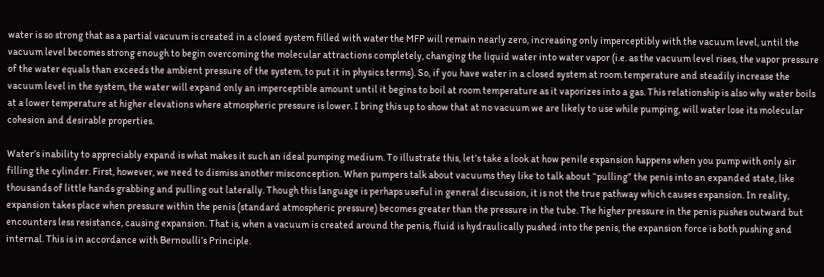water is so strong that as a partial vacuum is created in a closed system filled with water the MFP will remain nearly zero, increasing only imperceptibly with the vacuum level, until the vacuum level becomes strong enough to begin overcoming the molecular attractions completely, changing the liquid water into water vapor (i.e. as the vacuum level rises, the vapor pressure of the water equals than exceeds the ambient pressure of the system, to put it in physics terms). So, if you have water in a closed system at room temperature and steadily increase the vacuum level in the system, the water will expand only an imperceptible amount until it begins to boil at room temperature as it vaporizes into a gas. This relationship is also why water boils at a lower temperature at higher elevations where atmospheric pressure is lower. I bring this up to show that at no vacuum we are likely to use while pumping, will water lose its molecular cohesion and desirable properties.

Water’s inability to appreciably expand is what makes it such an ideal pumping medium. To illustrate this, let’s take a look at how penile expansion happens when you pump with only air filling the cylinder. First, however, we need to dismiss another misconception. When pumpers talk about vacuums they like to talk about “pulling” the penis into an expanded state, like thousands of little hands grabbing and pulling out laterally. Though this language is perhaps useful in general discussion, it is not the true pathway which causes expansion. In reality, expansion takes place when pressure within the penis (standard atmospheric pressure) becomes greater than the pressure in the tube. The higher pressure in the penis pushes outward but encounters less resistance, causing expansion. That is, when a vacuum is created around the penis, fluid is hydraulically pushed into the penis, the expansion force is both pushing and internal. This is in accordance with Bernoulli’s Principle.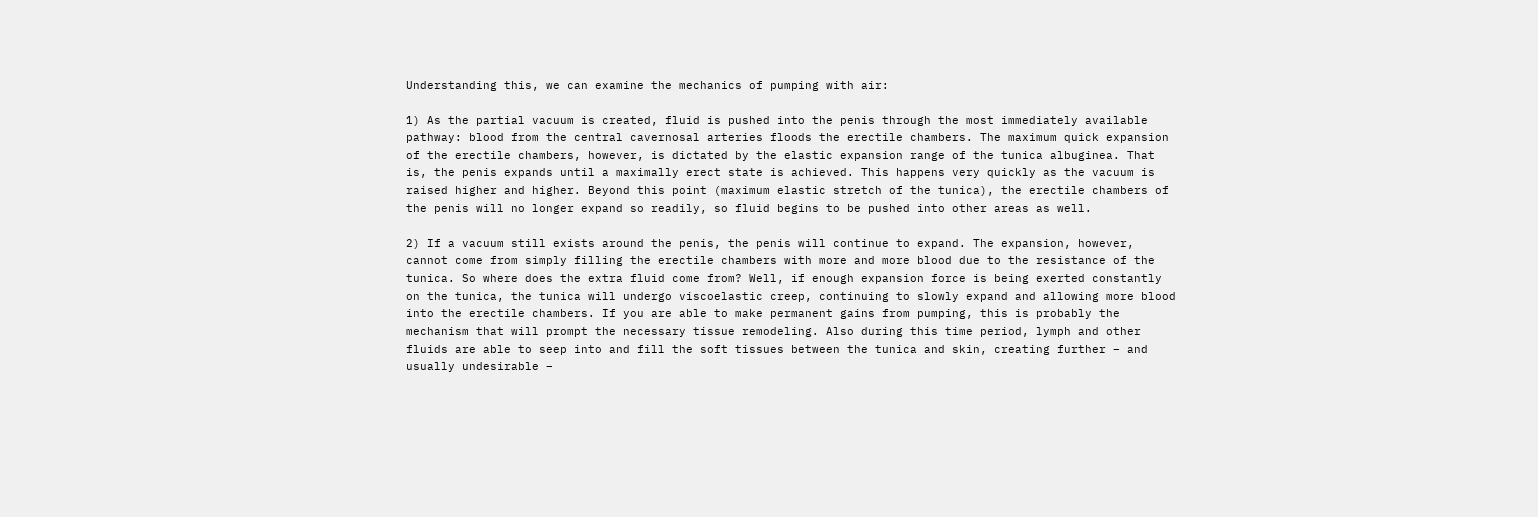Understanding this, we can examine the mechanics of pumping with air:

1) As the partial vacuum is created, fluid is pushed into the penis through the most immediately available pathway: blood from the central cavernosal arteries floods the erectile chambers. The maximum quick expansion of the erectile chambers, however, is dictated by the elastic expansion range of the tunica albuginea. That is, the penis expands until a maximally erect state is achieved. This happens very quickly as the vacuum is raised higher and higher. Beyond this point (maximum elastic stretch of the tunica), the erectile chambers of the penis will no longer expand so readily, so fluid begins to be pushed into other areas as well.

2) If a vacuum still exists around the penis, the penis will continue to expand. The expansion, however, cannot come from simply filling the erectile chambers with more and more blood due to the resistance of the tunica. So where does the extra fluid come from? Well, if enough expansion force is being exerted constantly on the tunica, the tunica will undergo viscoelastic creep, continuing to slowly expand and allowing more blood into the erectile chambers. If you are able to make permanent gains from pumping, this is probably the mechanism that will prompt the necessary tissue remodeling. Also during this time period, lymph and other fluids are able to seep into and fill the soft tissues between the tunica and skin, creating further – and usually undesirable –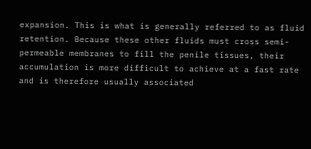expansion. This is what is generally referred to as fluid retention. Because these other fluids must cross semi-permeable membranes to fill the penile tissues, their accumulation is more difficult to achieve at a fast rate and is therefore usually associated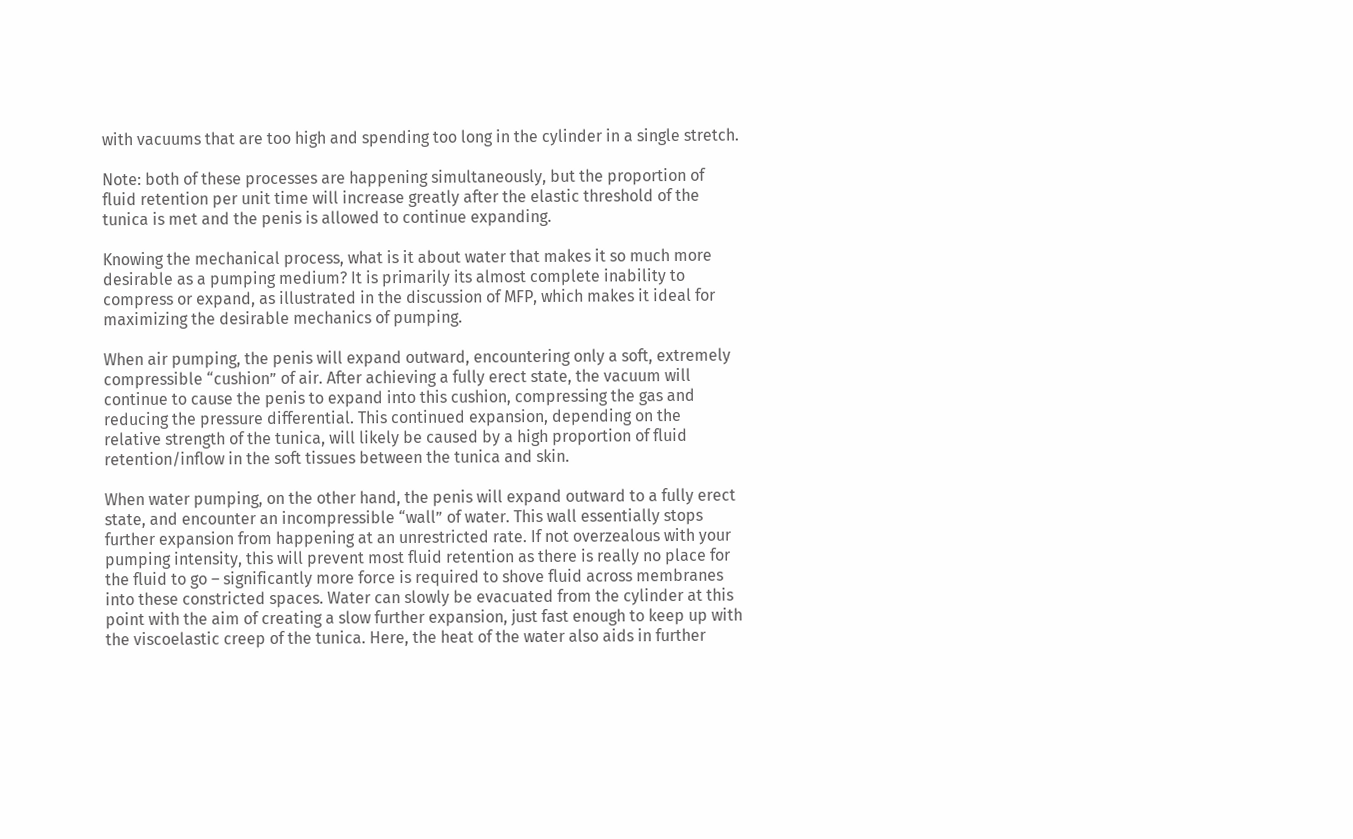with vacuums that are too high and spending too long in the cylinder in a single stretch.

Note: both of these processes are happening simultaneously, but the proportion of fluid retention per unit time will increase greatly after the elastic threshold of the tunica is met and the penis is allowed to continue expanding.

Knowing the mechanical process, what is it about water that makes it so much more desirable as a pumping medium? It is primarily its almost complete inability to compress or expand, as illustrated in the discussion of MFP, which makes it ideal for maximizing the desirable mechanics of pumping.

When air pumping, the penis will expand outward, encountering only a soft, extremely compressible “cushion” of air. After achieving a fully erect state, the vacuum will continue to cause the penis to expand into this cushion, compressing the gas and reducing the pressure differential. This continued expansion, depending on the relative strength of the tunica, will likely be caused by a high proportion of fluid retention/inflow in the soft tissues between the tunica and skin.

When water pumping, on the other hand, the penis will expand outward to a fully erect state, and encounter an incompressible “wall” of water. This wall essentially stops further expansion from happening at an unrestricted rate. If not overzealous with your pumping intensity, this will prevent most fluid retention as there is really no place for the fluid to go – significantly more force is required to shove fluid across membranes into these constricted spaces. Water can slowly be evacuated from the cylinder at this point with the aim of creating a slow further expansion, just fast enough to keep up with the viscoelastic creep of the tunica. Here, the heat of the water also aids in further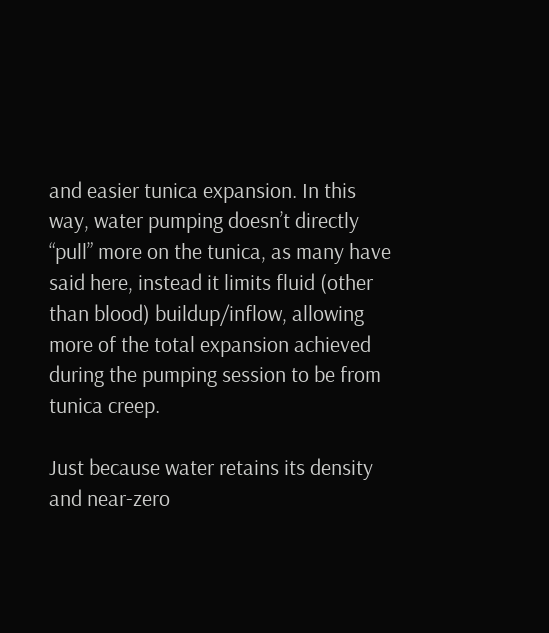and easier tunica expansion. In this way, water pumping doesn’t directly “pull” more on the tunica, as many have said here, instead it limits fluid (other than blood) buildup/inflow, allowing more of the total expansion achieved during the pumping session to be from tunica creep.

Just because water retains its density and near-zero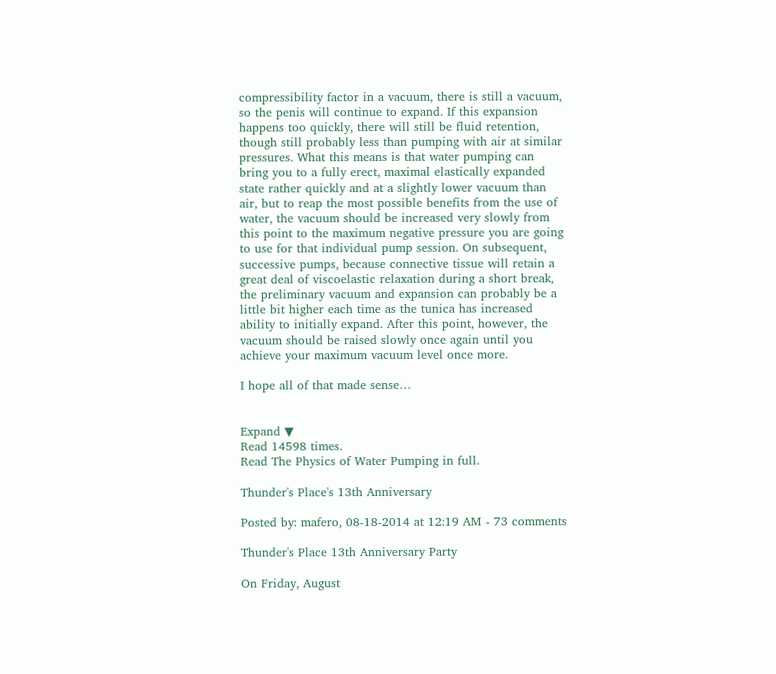compressibility factor in a vacuum, there is still a vacuum, so the penis will continue to expand. If this expansion happens too quickly, there will still be fluid retention, though still probably less than pumping with air at similar pressures. What this means is that water pumping can bring you to a fully erect, maximal elastically expanded state rather quickly and at a slightly lower vacuum than air, but to reap the most possible benefits from the use of water, the vacuum should be increased very slowly from this point to the maximum negative pressure you are going to use for that individual pump session. On subsequent, successive pumps, because connective tissue will retain a great deal of viscoelastic relaxation during a short break, the preliminary vacuum and expansion can probably be a little bit higher each time as the tunica has increased ability to initially expand. After this point, however, the vacuum should be raised slowly once again until you achieve your maximum vacuum level once more.

I hope all of that made sense…


Expand ▼
Read 14598 times.
Read The Physics of Water Pumping in full.

Thunder's Place's 13th Anniversary

Posted by: mafero, 08-18-2014 at 12:19 AM - 73 comments

Thunder's Place 13th Anniversary Party

On Friday, August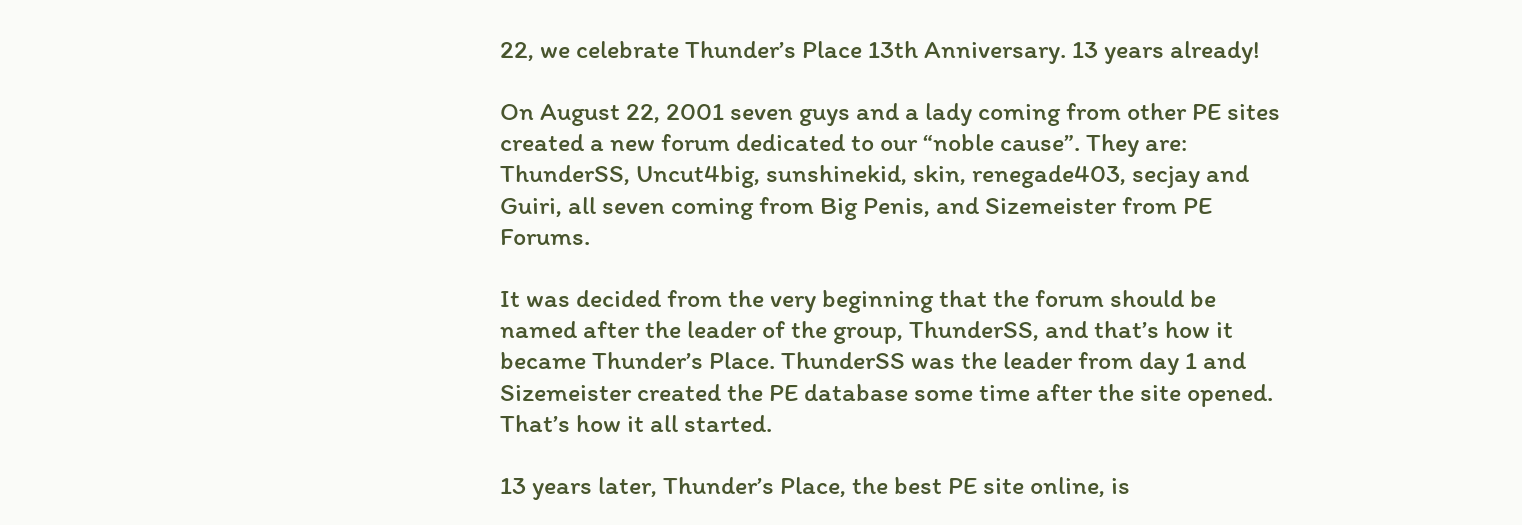22, we celebrate Thunder’s Place 13th Anniversary. 13 years already!

On August 22, 2001 seven guys and a lady coming from other PE sites created a new forum dedicated to our “noble cause”. They are: ThunderSS, Uncut4big, sunshinekid, skin, renegade403, secjay and Guiri, all seven coming from Big Penis, and Sizemeister from PE Forums.

It was decided from the very beginning that the forum should be named after the leader of the group, ThunderSS, and that’s how it became Thunder’s Place. ThunderSS was the leader from day 1 and Sizemeister created the PE database some time after the site opened. That’s how it all started.

13 years later, Thunder’s Place, the best PE site online, is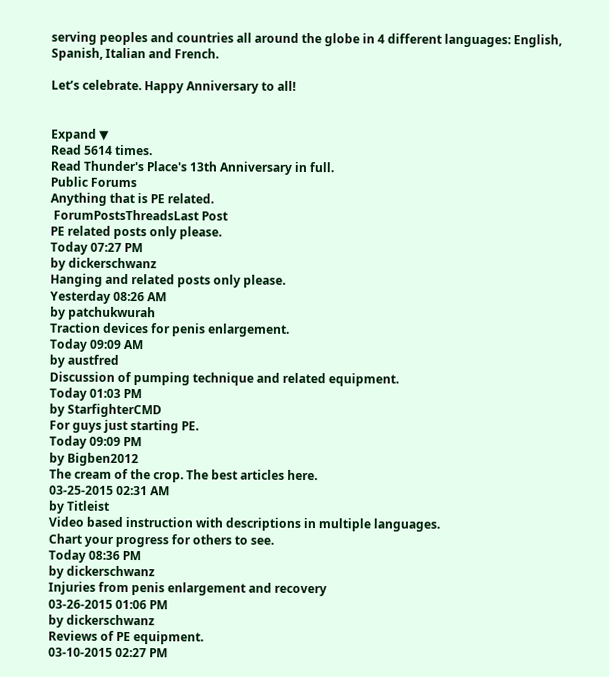serving peoples and countries all around the globe in 4 different languages: English, Spanish, Italian and French.

Let’s celebrate. Happy Anniversary to all!


Expand ▼
Read 5614 times.
Read Thunder's Place's 13th Anniversary in full.
Public Forums
Anything that is PE related.
 ForumPostsThreadsLast Post
PE related posts only please.
Today 07:27 PM
by dickerschwanz
Hanging and related posts only please.
Yesterday 08:26 AM
by patchukwurah
Traction devices for penis enlargement.
Today 09:09 AM
by austfred
Discussion of pumping technique and related equipment.
Today 01:03 PM
by StarfighterCMD
For guys just starting PE.
Today 09:09 PM
by Bigben2012
The cream of the crop. The best articles here.
03-25-2015 02:31 AM
by Titleist
Video based instruction with descriptions in multiple languages.
Chart your progress for others to see.
Today 08:36 PM
by dickerschwanz
Injuries from penis enlargement and recovery
03-26-2015 01:06 PM
by dickerschwanz
Reviews of PE equipment.
03-10-2015 02:27 PM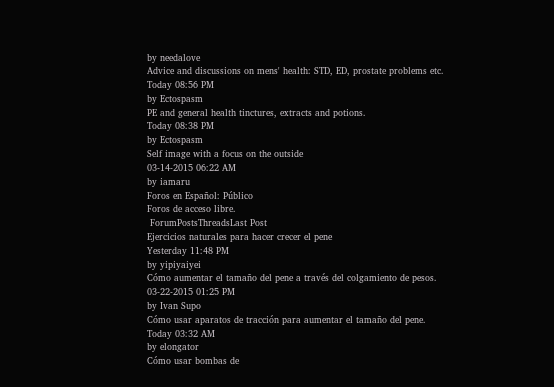by needalove
Advice and discussions on mens' health: STD, ED, prostate problems etc.
Today 08:56 PM
by Ectospasm
PE and general health tinctures, extracts and potions.
Today 08:38 PM
by Ectospasm
Self image with a focus on the outside
03-14-2015 06:22 AM
by iamaru
Foros en Español: Público
Foros de acceso libre.
 ForumPostsThreadsLast Post
Ejercicios naturales para hacer crecer el pene
Yesterday 11:48 PM
by yipiyaiyei
Cómo aumentar el tamaño del pene a través del colgamiento de pesos.
03-22-2015 01:25 PM
by Ivan Supo
Cómo usar aparatos de tracción para aumentar el tamaño del pene.
Today 03:32 AM
by elongator
Cómo usar bombas de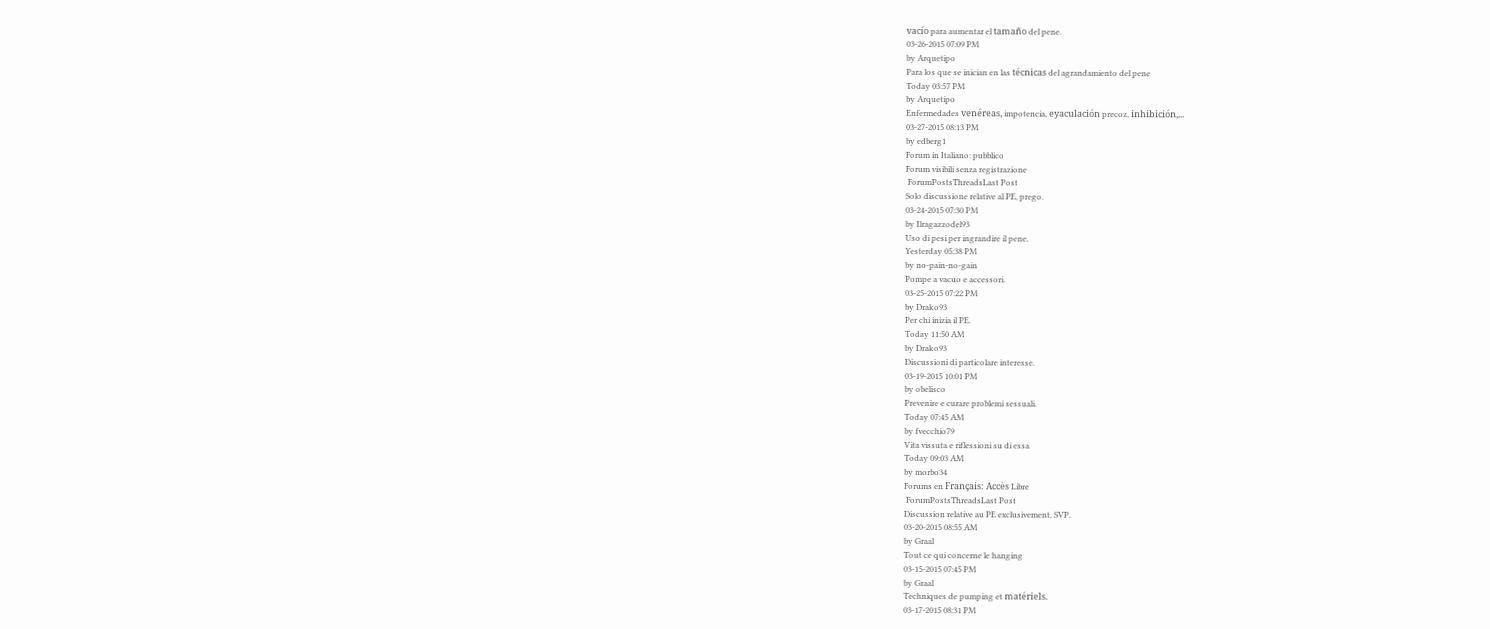vacío para aumentar el tamaño del pene.
03-26-2015 07:09 PM
by Arquetipo
Para los que se inician en las técnicas del agrandamiento del pene
Today 03:57 PM
by Arquetipo
Enfermedades venéreas, impotencia, eyaculación precoz, inhibición,...
03-27-2015 08:13 PM
by edberg1
Forum in Italiano: pubblico
Forum visibili senza registrazione
 ForumPostsThreadsLast Post
Solo discussione relative al PE, prego.
03-24-2015 07:30 PM
by Ilragazzodel93
Uso di pesi per ingrandire il pene.
Yesterday 05:38 PM
by no-pain-no-gain
Pompe a vacuo e accessori.
03-25-2015 07:22 PM
by Drako93
Per chi inizia il PE.
Today 11:50 AM
by Drako93
Discussioni di particolare interesse.
03-19-2015 10:01 PM
by obelisco
Prevenire e curare problemi sessuali.
Today 07:45 AM
by fvecchio79
Vita vissuta e riflessioni su di essa
Today 09:03 AM
by morbo34
Forums en Français: Accès Libre
 ForumPostsThreadsLast Post
Discussion relative au PE exclusivement, SVP.
03-20-2015 08:55 AM
by Graal
Tout ce qui concerne le hanging
03-15-2015 07:45 PM
by Graal
Techniques de pumping et matériels.
03-17-2015 08:31 PM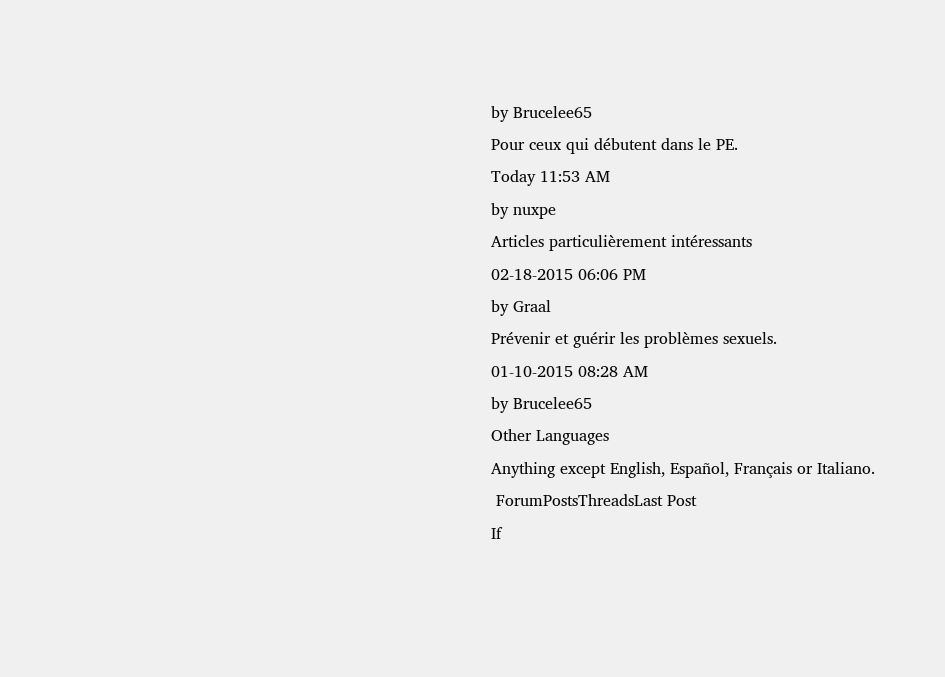by Brucelee65
Pour ceux qui débutent dans le PE.
Today 11:53 AM
by nuxpe
Articles particulièrement intéressants
02-18-2015 06:06 PM
by Graal
Prévenir et guérir les problèmes sexuels.
01-10-2015 08:28 AM
by Brucelee65
Other Languages
Anything except English, Español, Français or Italiano.
 ForumPostsThreadsLast Post
If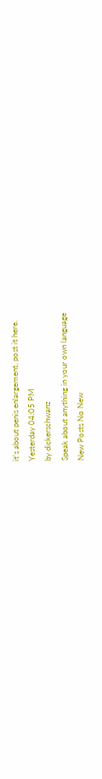it's about penis enlargement, post it here.
Yesterday 04:05 PM
by dickerschwanz
Speak about anything in your own language
New Posts No New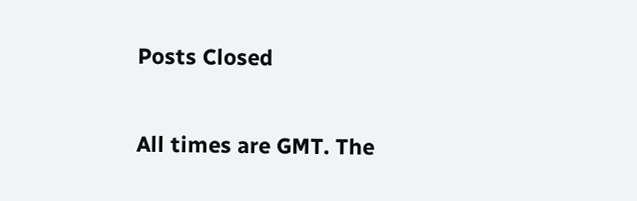Posts Closed

All times are GMT. The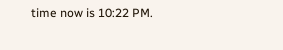time now is 10:22 PM.